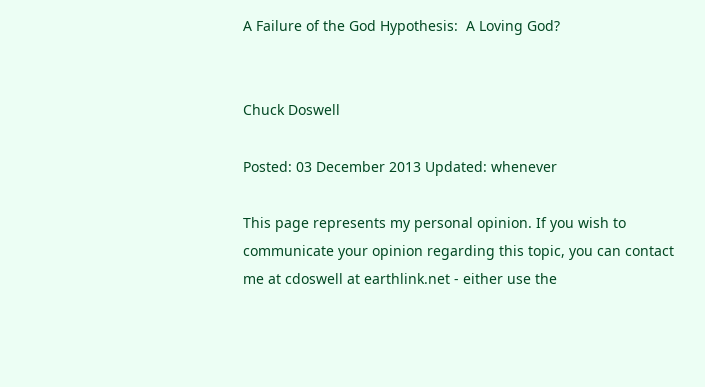A Failure of the God Hypothesis:  A Loving God?


Chuck Doswell

Posted: 03 December 2013 Updated: whenever

This page represents my personal opinion. If you wish to communicate your opinion regarding this topic, you can contact me at cdoswell at earthlink.net - either use the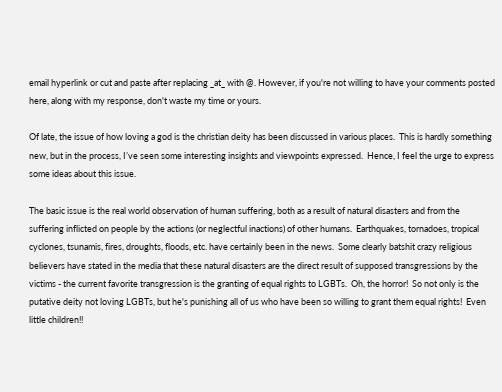email hyperlink or cut and paste after replacing _at_ with @. However, if you're not willing to have your comments posted here, along with my response, don't waste my time or yours.

Of late, the issue of how loving a god is the christian deity has been discussed in various places.  This is hardly something new, but in the process, I’ve seen some interesting insights and viewpoints expressed.  Hence, I feel the urge to express some ideas about this issue.

The basic issue is the real world observation of human suffering, both as a result of natural disasters and from the suffering inflicted on people by the actions (or neglectful inactions) of other humans.  Earthquakes, tornadoes, tropical cyclones, tsunamis, fires, droughts, floods, etc. have certainly been in the news.  Some clearly batshit crazy religious believers have stated in the media that these natural disasters are the direct result of supposed transgressions by the victims - the current favorite transgression is the granting of equal rights to LGBTs.  Oh, the horror!  So not only is the putative deity not loving LGBTs, but he's punishing all of us who have been so willing to grant them equal rights!  Even little children!!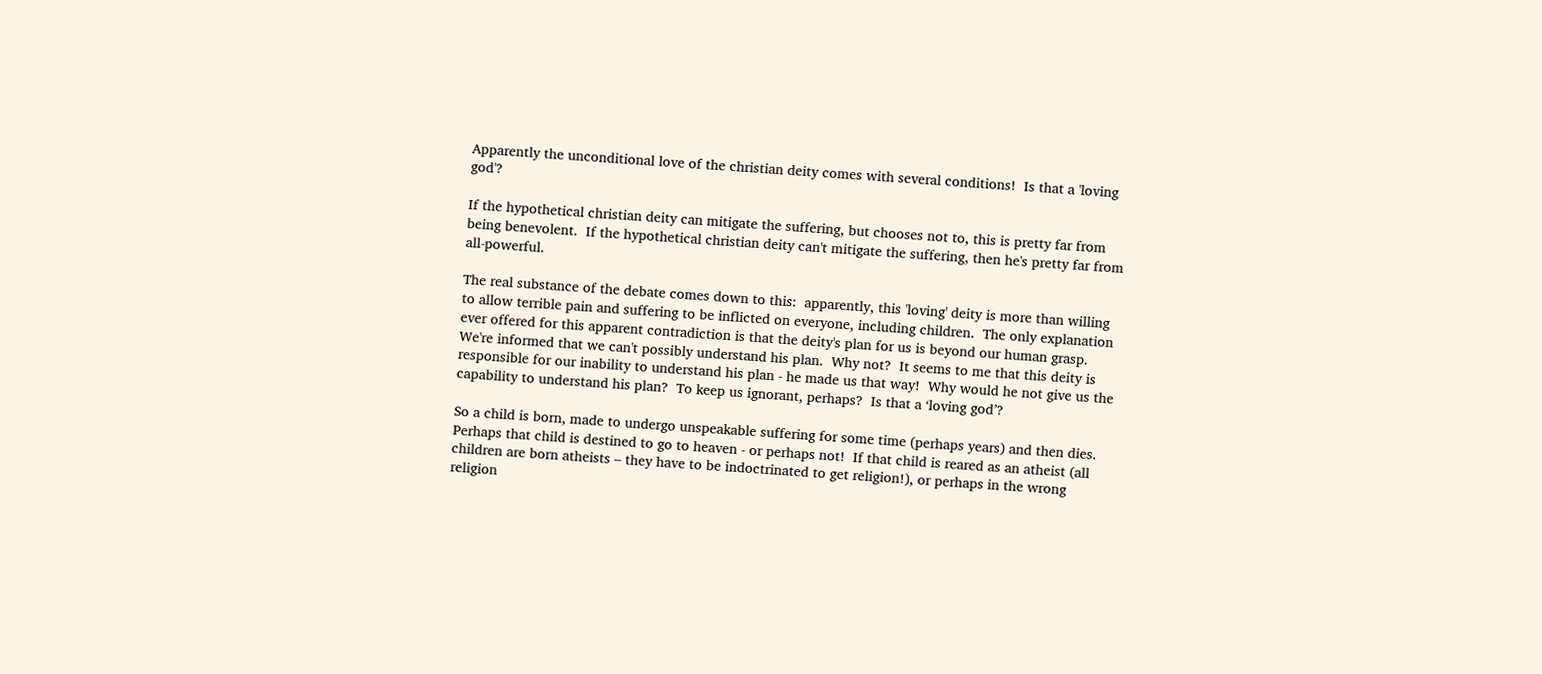Apparently the unconditional love of the christian deity comes with several conditions!  Is that a 'loving god'?

If the hypothetical christian deity can mitigate the suffering, but chooses not to, this is pretty far from being benevolent.  If the hypothetical christian deity can't mitigate the suffering, then he's pretty far from all-powerful.

The real substance of the debate comes down to this:  apparently, this 'loving' deity is more than willing to allow terrible pain and suffering to be inflicted on everyone, including children.  The only explanation ever offered for this apparent contradiction is that the deity's plan for us is beyond our human grasp.  We're informed that we can't possibly understand his plan.  Why not?  It seems to me that this deity is responsible for our inability to understand his plan - he made us that way!  Why would he not give us the capability to understand his plan?  To keep us ignorant, perhaps?  Is that a ‘loving god’?

So a child is born, made to undergo unspeakable suffering for some time (perhaps years) and then dies.  Perhaps that child is destined to go to heaven - or perhaps not!  If that child is reared as an atheist (all children are born atheists – they have to be indoctrinated to get religion!), or perhaps in the wrong religion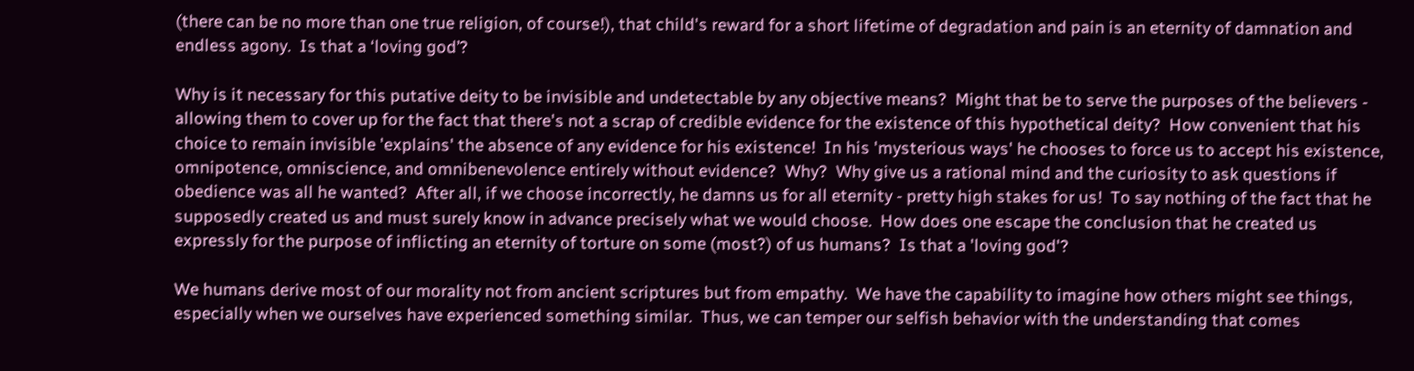(there can be no more than one true religion, of course!), that child's reward for a short lifetime of degradation and pain is an eternity of damnation and endless agony.  Is that a ‘loving god’?

Why is it necessary for this putative deity to be invisible and undetectable by any objective means?  Might that be to serve the purposes of the believers - allowing them to cover up for the fact that there's not a scrap of credible evidence for the existence of this hypothetical deity?  How convenient that his choice to remain invisible 'explains' the absence of any evidence for his existence!  In his 'mysterious ways' he chooses to force us to accept his existence, omnipotence, omniscience, and omnibenevolence entirely without evidence?  Why?  Why give us a rational mind and the curiosity to ask questions if obedience was all he wanted?  After all, if we choose incorrectly, he damns us for all eternity - pretty high stakes for us!  To say nothing of the fact that he supposedly created us and must surely know in advance precisely what we would choose.  How does one escape the conclusion that he created us expressly for the purpose of inflicting an eternity of torture on some (most?) of us humans?  Is that a 'loving god'?

We humans derive most of our morality not from ancient scriptures but from empathy.  We have the capability to imagine how others might see things, especially when we ourselves have experienced something similar.  Thus, we can temper our selfish behavior with the understanding that comes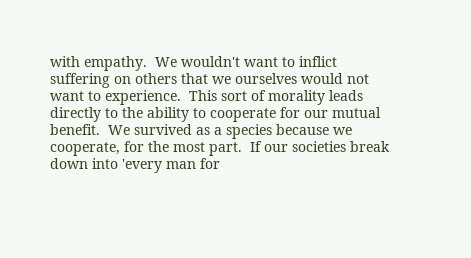with empathy.  We wouldn't want to inflict suffering on others that we ourselves would not want to experience.  This sort of morality leads directly to the ability to cooperate for our mutual benefit.  We survived as a species because we cooperate, for the most part.  If our societies break down into 'every man for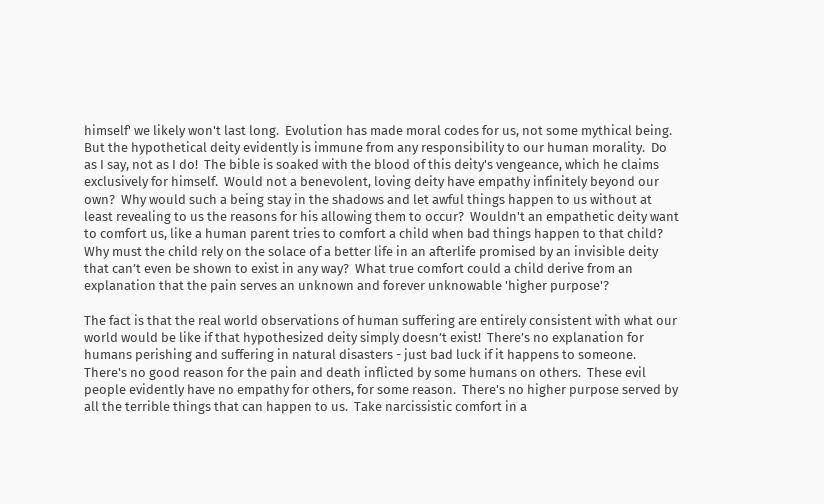himself' we likely won't last long.  Evolution has made moral codes for us, not some mythical being.  But the hypothetical deity evidently is immune from any responsibility to our human morality.  Do as I say, not as I do!  The bible is soaked with the blood of this deity's vengeance, which he claims exclusively for himself.  Would not a benevolent, loving deity have empathy infinitely beyond our own?  Why would such a being stay in the shadows and let awful things happen to us without at least revealing to us the reasons for his allowing them to occur?  Wouldn't an empathetic deity want to comfort us, like a human parent tries to comfort a child when bad things happen to that child?  Why must the child rely on the solace of a better life in an afterlife promised by an invisible deity that can’t even be shown to exist in any way?  What true comfort could a child derive from an explanation that the pain serves an unknown and forever unknowable 'higher purpose'?

The fact is that the real world observations of human suffering are entirely consistent with what our world would be like if that hypothesized deity simply doesn’t exist!  There’s no explanation for humans perishing and suffering in natural disasters - just bad luck if it happens to someone.  There's no good reason for the pain and death inflicted by some humans on others.  These evil people evidently have no empathy for others, for some reason.  There's no higher purpose served by all the terrible things that can happen to us.  Take narcissistic comfort in a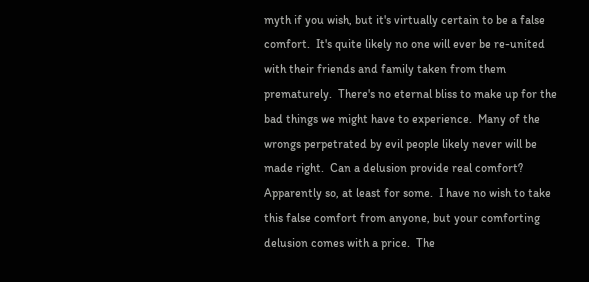myth if you wish, but it's virtually certain to be a false comfort.  It's quite likely no one will ever be re-united with their friends and family taken from them prematurely.  There's no eternal bliss to make up for the bad things we might have to experience.  Many of the wrongs perpetrated by evil people likely never will be made right.  Can a delusion provide real comfort?  Apparently so, at least for some.  I have no wish to take this false comfort from anyone, but your comforting delusion comes with a price.  The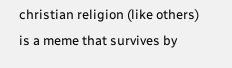christian religion (like others) is a meme that survives by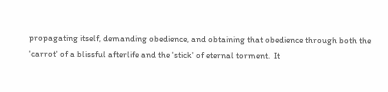propagating itself, demanding obedience, and obtaining that obedience through both the 'carrot' of a blissful afterlife and the 'stick' of eternal torment.  It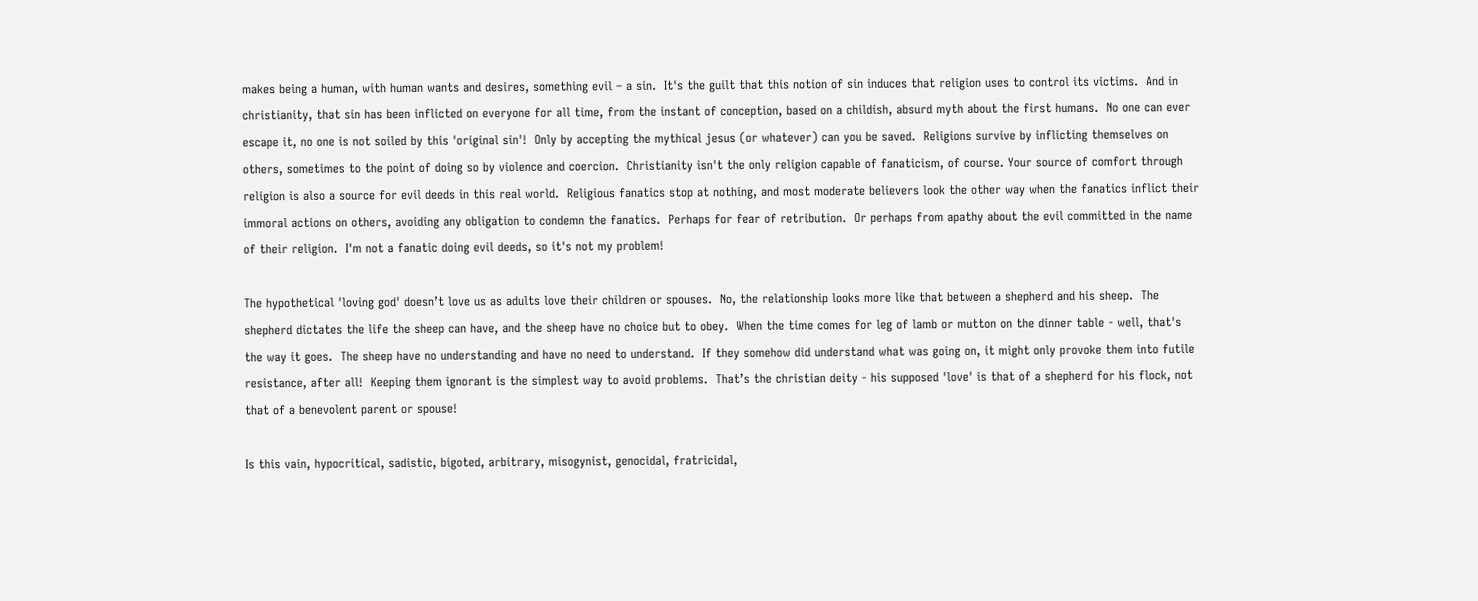makes being a human, with human wants and desires, something evil – a sin.  It's the guilt that this notion of sin induces that religion uses to control its victims.  And in christianity, that sin has been inflicted on everyone for all time, from the instant of conception, based on a childish, absurd myth about the first humans.  No one can ever escape it, no one is not soiled by this 'original sin'!  Only by accepting the mythical jesus (or whatever) can you be saved.  Religions survive by inflicting themselves on others, sometimes to the point of doing so by violence and coercion.  Christianity isn't the only religion capable of fanaticism, of course. Your source of comfort through religion is also a source for evil deeds in this real world.  Religious fanatics stop at nothing, and most moderate believers look the other way when the fanatics inflict their immoral actions on others, avoiding any obligation to condemn the fanatics.  Perhaps for fear of retribution.  Or perhaps from apathy about the evil committed in the name of their religion.  I'm not a fanatic doing evil deeds, so it's not my problem!

The hypothetical 'loving god' doesn’t love us as adults love their children or spouses.  No, the relationship looks more like that between a shepherd and his sheep.  The shepherd dictates the life the sheep can have, and the sheep have no choice but to obey.  When the time comes for leg of lamb or mutton on the dinner table - well, that's the way it goes.  The sheep have no understanding and have no need to understand.  If they somehow did understand what was going on, it might only provoke them into futile resistance, after all!  Keeping them ignorant is the simplest way to avoid problems.  That’s the christian deity - his supposed 'love' is that of a shepherd for his flock, not that of a benevolent parent or spouse!

Is this vain, hypocritical, sadistic, bigoted, arbitrary, misogynist, genocidal, fratricidal,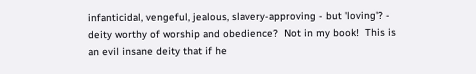infanticidal, vengeful, jealous, slavery-approving - but 'loving'? - deity worthy of worship and obedience?  Not in my book!  This is an evil insane deity that if he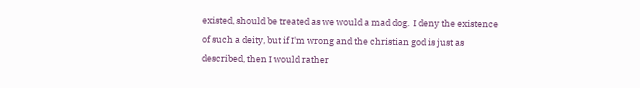existed, should be treated as we would a mad dog.  I deny the existence of such a deity, but if I'm wrong and the christian god is just as described, then I would rather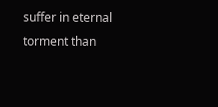suffer in eternal torment than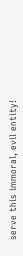serve this immoral, evil entity!